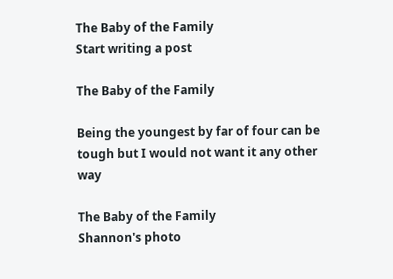The Baby of the Family
Start writing a post

The Baby of the Family

Being the youngest by far of four can be tough but I would not want it any other way

The Baby of the Family
Shannon's photo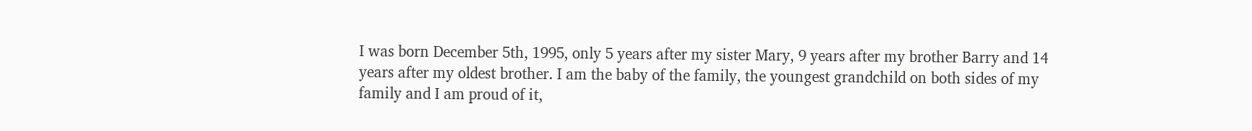I was born December 5th, 1995, only 5 years after my sister Mary, 9 years after my brother Barry and 14 years after my oldest brother. I am the baby of the family, the youngest grandchild on both sides of my family and I am proud of it,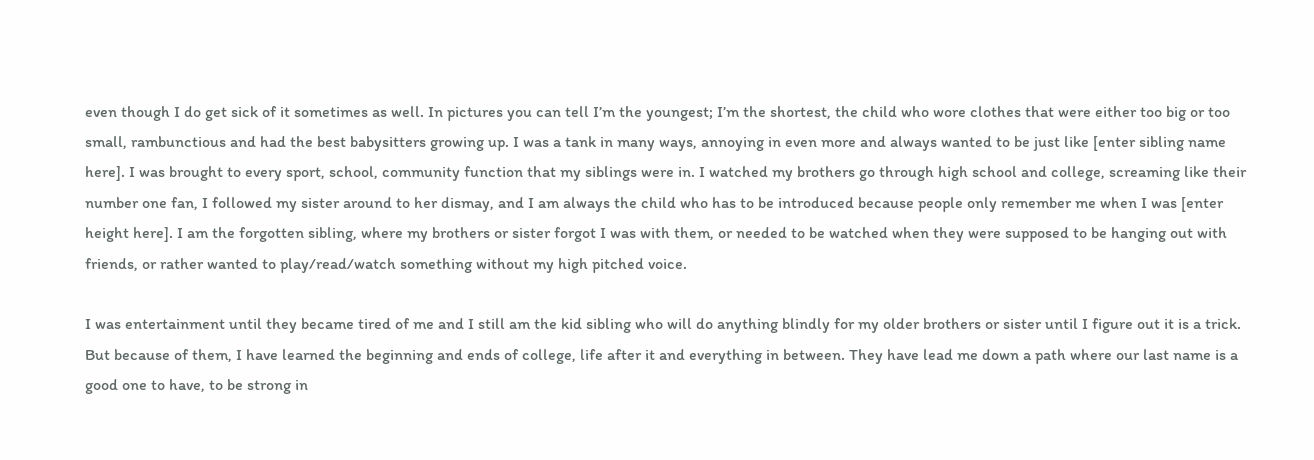even though I do get sick of it sometimes as well. In pictures you can tell I’m the youngest; I’m the shortest, the child who wore clothes that were either too big or too small, rambunctious and had the best babysitters growing up. I was a tank in many ways, annoying in even more and always wanted to be just like [enter sibling name here]. I was brought to every sport, school, community function that my siblings were in. I watched my brothers go through high school and college, screaming like their number one fan, I followed my sister around to her dismay, and I am always the child who has to be introduced because people only remember me when I was [enter height here]. I am the forgotten sibling, where my brothers or sister forgot I was with them, or needed to be watched when they were supposed to be hanging out with friends, or rather wanted to play/read/watch something without my high pitched voice.

I was entertainment until they became tired of me and I still am the kid sibling who will do anything blindly for my older brothers or sister until I figure out it is a trick. But because of them, I have learned the beginning and ends of college, life after it and everything in between. They have lead me down a path where our last name is a good one to have, to be strong in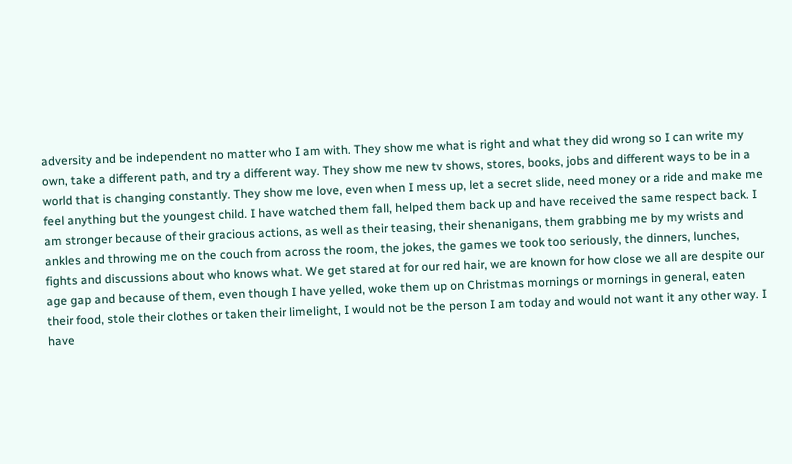adversity and be independent no matter who I am with. They show me what is right and what they did wrong so I can write my own, take a different path, and try a different way. They show me new tv shows, stores, books, jobs and different ways to be in a world that is changing constantly. They show me love, even when I mess up, let a secret slide, need money or a ride and make me feel anything but the youngest child. I have watched them fall, helped them back up and have received the same respect back. I am stronger because of their gracious actions, as well as their teasing, their shenanigans, them grabbing me by my wrists and ankles and throwing me on the couch from across the room, the jokes, the games we took too seriously, the dinners, lunches, fights and discussions about who knows what. We get stared at for our red hair, we are known for how close we all are despite our age gap and because of them, even though I have yelled, woke them up on Christmas mornings or mornings in general, eaten their food, stole their clothes or taken their limelight, I would not be the person I am today and would not want it any other way. I have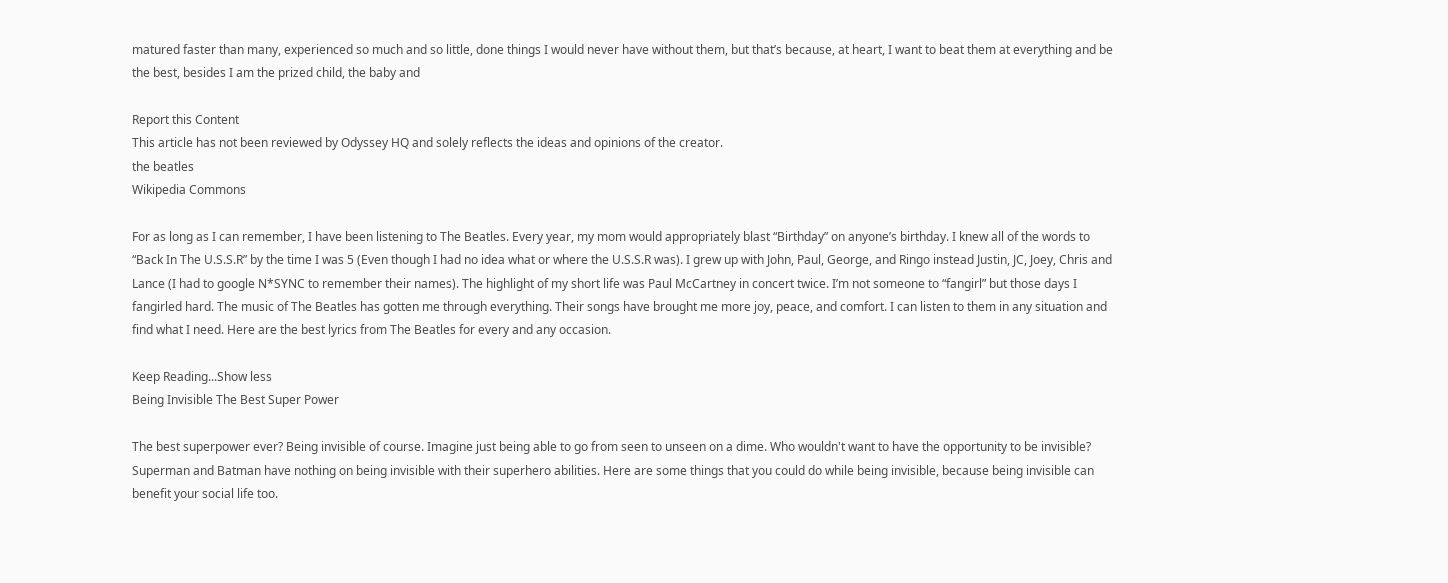matured faster than many, experienced so much and so little, done things I would never have without them, but that’s because, at heart, I want to beat them at everything and be the best, besides I am the prized child, the baby and

Report this Content
This article has not been reviewed by Odyssey HQ and solely reflects the ideas and opinions of the creator.
the beatles
Wikipedia Commons

For as long as I can remember, I have been listening to The Beatles. Every year, my mom would appropriately blast “Birthday” on anyone’s birthday. I knew all of the words to “Back In The U.S.S.R” by the time I was 5 (Even though I had no idea what or where the U.S.S.R was). I grew up with John, Paul, George, and Ringo instead Justin, JC, Joey, Chris and Lance (I had to google N*SYNC to remember their names). The highlight of my short life was Paul McCartney in concert twice. I’m not someone to “fangirl” but those days I fangirled hard. The music of The Beatles has gotten me through everything. Their songs have brought me more joy, peace, and comfort. I can listen to them in any situation and find what I need. Here are the best lyrics from The Beatles for every and any occasion.

Keep Reading...Show less
Being Invisible The Best Super Power

The best superpower ever? Being invisible of course. Imagine just being able to go from seen to unseen on a dime. Who wouldn't want to have the opportunity to be invisible? Superman and Batman have nothing on being invisible with their superhero abilities. Here are some things that you could do while being invisible, because being invisible can benefit your social life too.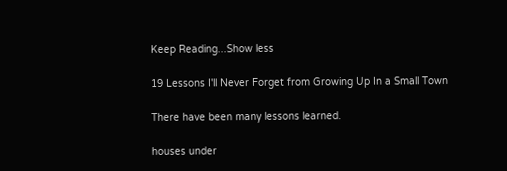Keep Reading...Show less

19 Lessons I'll Never Forget from Growing Up In a Small Town

There have been many lessons learned.

houses under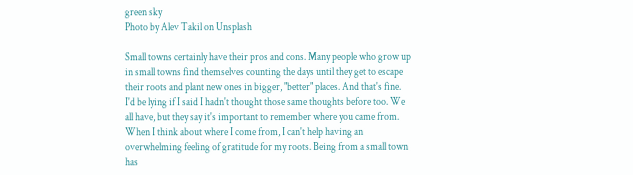green sky
Photo by Alev Takil on Unsplash

Small towns certainly have their pros and cons. Many people who grow up in small towns find themselves counting the days until they get to escape their roots and plant new ones in bigger, "better" places. And that's fine. I'd be lying if I said I hadn't thought those same thoughts before too. We all have, but they say it's important to remember where you came from. When I think about where I come from, I can't help having an overwhelming feeling of gratitude for my roots. Being from a small town has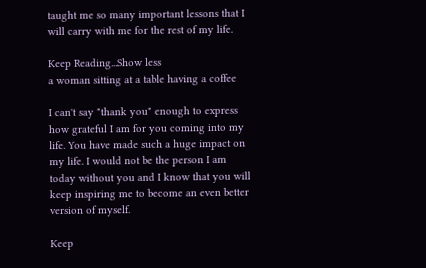taught me so many important lessons that I will carry with me for the rest of my life.

Keep Reading...Show less
a woman sitting at a table having a coffee

I can't say "thank you" enough to express how grateful I am for you coming into my life. You have made such a huge impact on my life. I would not be the person I am today without you and I know that you will keep inspiring me to become an even better version of myself.

Keep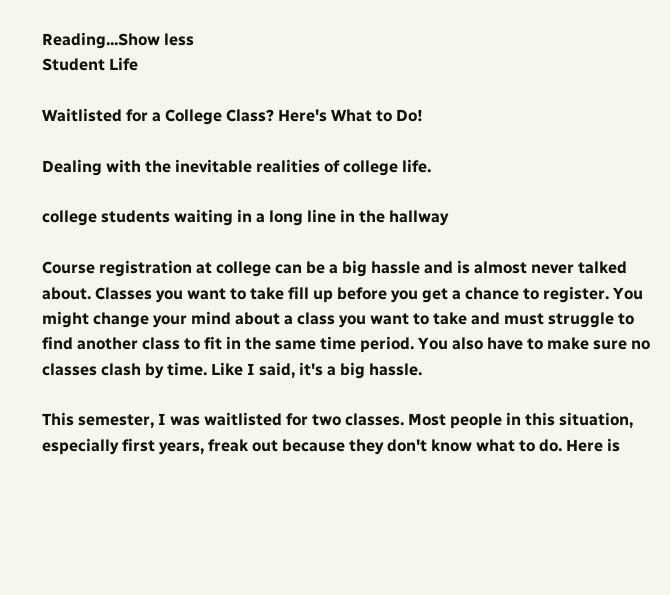Reading...Show less
Student Life

Waitlisted for a College Class? Here's What to Do!

Dealing with the inevitable realities of college life.

college students waiting in a long line in the hallway

Course registration at college can be a big hassle and is almost never talked about. Classes you want to take fill up before you get a chance to register. You might change your mind about a class you want to take and must struggle to find another class to fit in the same time period. You also have to make sure no classes clash by time. Like I said, it's a big hassle.

This semester, I was waitlisted for two classes. Most people in this situation, especially first years, freak out because they don't know what to do. Here is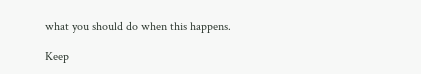what you should do when this happens.

Keep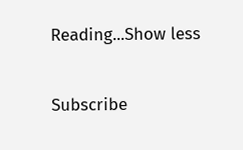Reading...Show less

Subscribe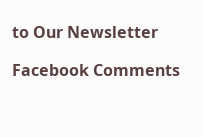to Our Newsletter

Facebook Comments